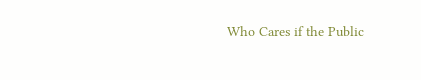Who Cares if the Public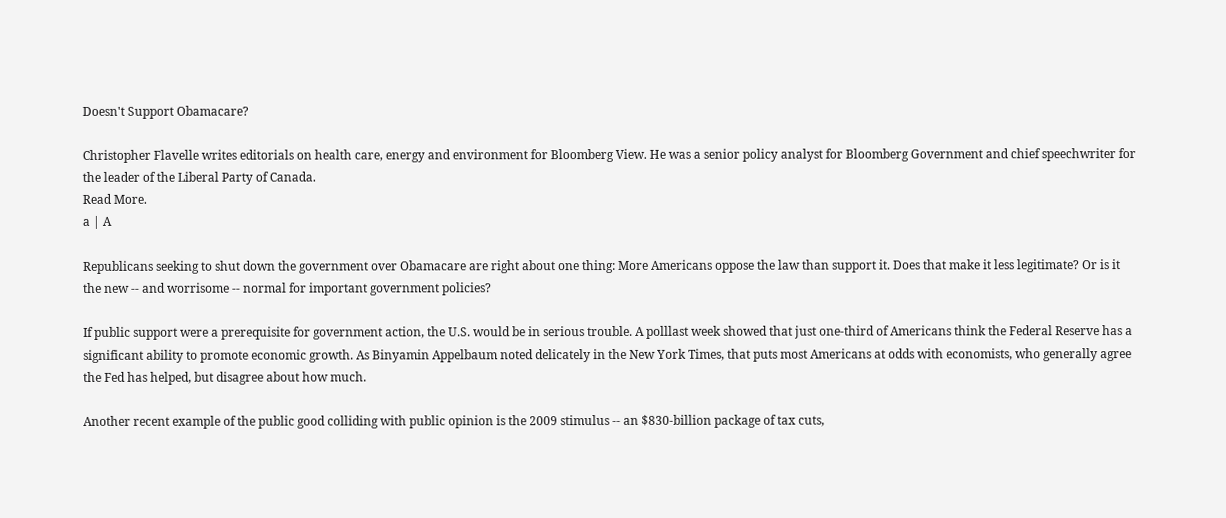Doesn't Support Obamacare?

Christopher Flavelle writes editorials on health care, energy and environment for Bloomberg View. He was a senior policy analyst for Bloomberg Government and chief speechwriter for the leader of the Liberal Party of Canada.
Read More.
a | A

Republicans seeking to shut down the government over Obamacare are right about one thing: More Americans oppose the law than support it. Does that make it less legitimate? Or is it the new -- and worrisome -- normal for important government policies?

If public support were a prerequisite for government action, the U.S. would be in serious trouble. A polllast week showed that just one-third of Americans think the Federal Reserve has a significant ability to promote economic growth. As Binyamin Appelbaum noted delicately in the New York Times, that puts most Americans at odds with economists, who generally agree the Fed has helped, but disagree about how much.

Another recent example of the public good colliding with public opinion is the 2009 stimulus -- an $830-billion package of tax cuts,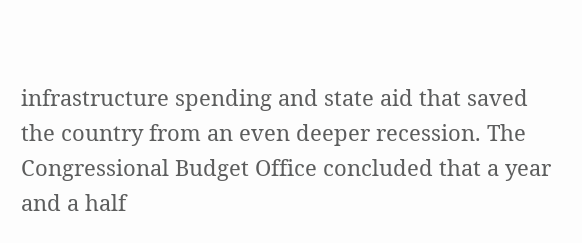infrastructure spending and state aid that saved the country from an even deeper recession. The Congressional Budget Office concluded that a year and a half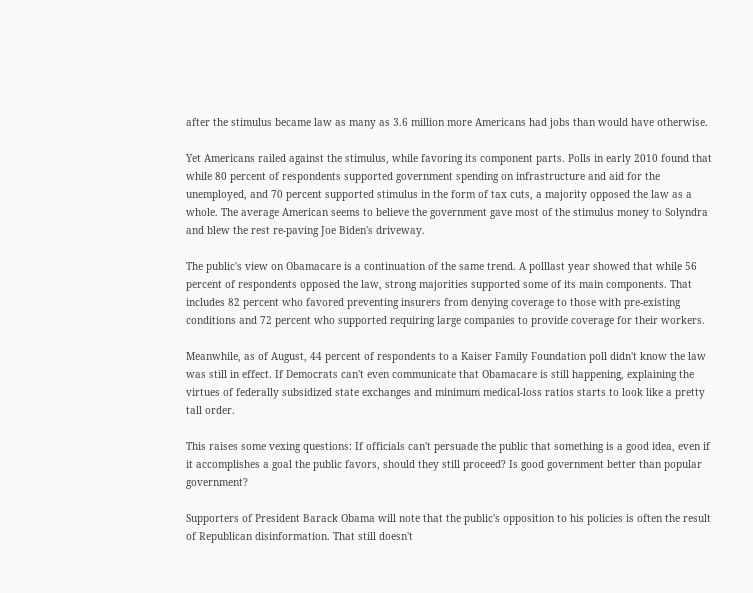after the stimulus became law as many as 3.6 million more Americans had jobs than would have otherwise.

Yet Americans railed against the stimulus, while favoring its component parts. Polls in early 2010 found that while 80 percent of respondents supported government spending on infrastructure and aid for the unemployed, and 70 percent supported stimulus in the form of tax cuts, a majority opposed the law as a whole. The average American seems to believe the government gave most of the stimulus money to Solyndra and blew the rest re-paving Joe Biden's driveway.

The public's view on Obamacare is a continuation of the same trend. A polllast year showed that while 56 percent of respondents opposed the law, strong majorities supported some of its main components. That includes 82 percent who favored preventing insurers from denying coverage to those with pre-existing conditions and 72 percent who supported requiring large companies to provide coverage for their workers.

Meanwhile, as of August, 44 percent of respondents to a Kaiser Family Foundation poll didn't know the law was still in effect. If Democrats can't even communicate that Obamacare is still happening, explaining the virtues of federally subsidized state exchanges and minimum medical-loss ratios starts to look like a pretty tall order.

This raises some vexing questions: If officials can't persuade the public that something is a good idea, even if it accomplishes a goal the public favors, should they still proceed? Is good government better than popular government?

Supporters of President Barack Obama will note that the public's opposition to his policies is often the result of Republican disinformation. That still doesn't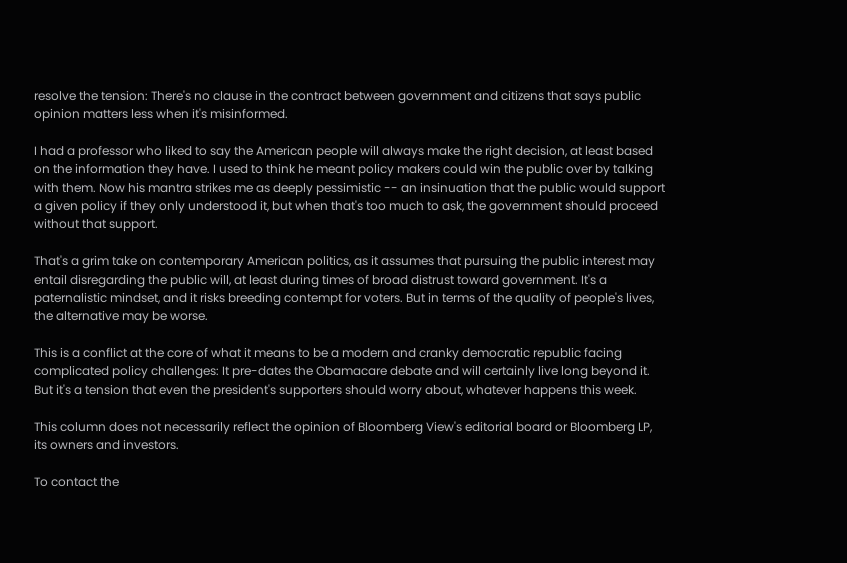resolve the tension: There's no clause in the contract between government and citizens that says public opinion matters less when it's misinformed.

I had a professor who liked to say the American people will always make the right decision, at least based on the information they have. I used to think he meant policy makers could win the public over by talking with them. Now his mantra strikes me as deeply pessimistic -- an insinuation that the public would support a given policy if they only understood it, but when that's too much to ask, the government should proceed without that support.

That's a grim take on contemporary American politics, as it assumes that pursuing the public interest may entail disregarding the public will, at least during times of broad distrust toward government. It's a paternalistic mindset, and it risks breeding contempt for voters. But in terms of the quality of people's lives, the alternative may be worse.

This is a conflict at the core of what it means to be a modern and cranky democratic republic facing complicated policy challenges: It pre-dates the Obamacare debate and will certainly live long beyond it. But it's a tension that even the president's supporters should worry about, whatever happens this week.

This column does not necessarily reflect the opinion of Bloomberg View's editorial board or Bloomberg LP, its owners and investors.

To contact the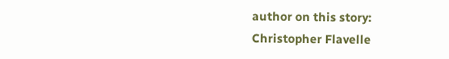author on this story:
Christopher Flavelle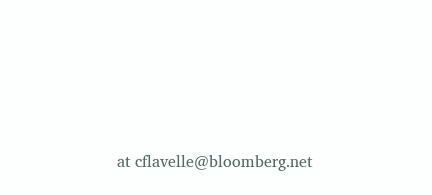at cflavelle@bloomberg.net